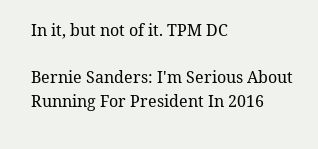In it, but not of it. TPM DC

Bernie Sanders: I'm Serious About Running For President In 2016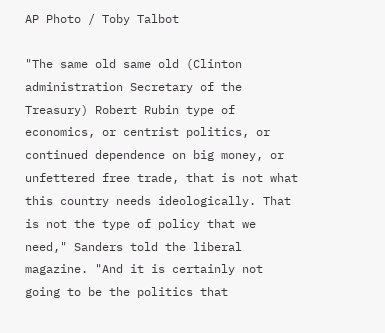AP Photo / Toby Talbot

"The same old same old (Clinton administration Secretary of the Treasury) Robert Rubin type of economics, or centrist politics, or continued dependence on big money, or unfettered free trade, that is not what this country needs ideologically. That is not the type of policy that we need," Sanders told the liberal magazine. "And it is certainly not going to be the politics that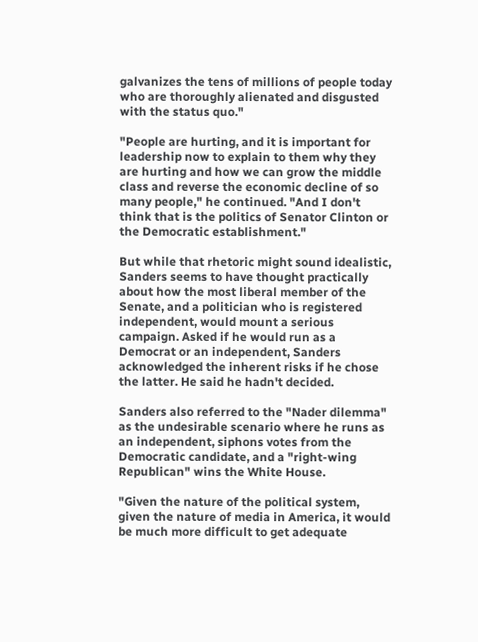galvanizes the tens of millions of people today who are thoroughly alienated and disgusted with the status quo."

"People are hurting, and it is important for leadership now to explain to them why they are hurting and how we can grow the middle class and reverse the economic decline of so many people," he continued. "And I don't think that is the politics of Senator Clinton or the Democratic establishment."

But while that rhetoric might sound idealistic, Sanders seems to have thought practically about how the most liberal member of the Senate, and a politician who is registered independent, would mount a serious campaign. Asked if he would run as a Democrat or an independent, Sanders acknowledged the inherent risks if he chose the latter. He said he hadn't decided.

Sanders also referred to the "Nader dilemma" as the undesirable scenario where he runs as an independent, siphons votes from the Democratic candidate, and a "right-wing Republican" wins the White House.

"Given the nature of the political system, given the nature of media in America, it would be much more difficult to get adequate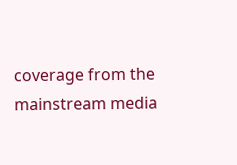coverage from the mainstream media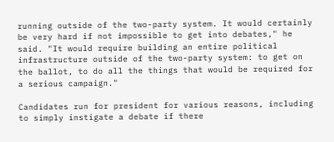running outside of the two-party system. It would certainly be very hard if not impossible to get into debates," he said. "It would require building an entire political infrastructure outside of the two-party system: to get on the ballot, to do all the things that would be required for a serious campaign."

Candidates run for president for various reasons, including to simply instigate a debate if there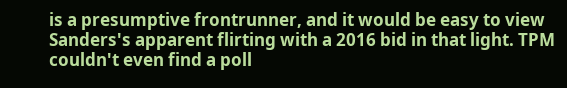is a presumptive frontrunner, and it would be easy to view Sanders's apparent flirting with a 2016 bid in that light. TPM couldn't even find a poll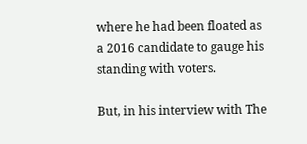where he had been floated as a 2016 candidate to gauge his standing with voters.

But, in his interview with The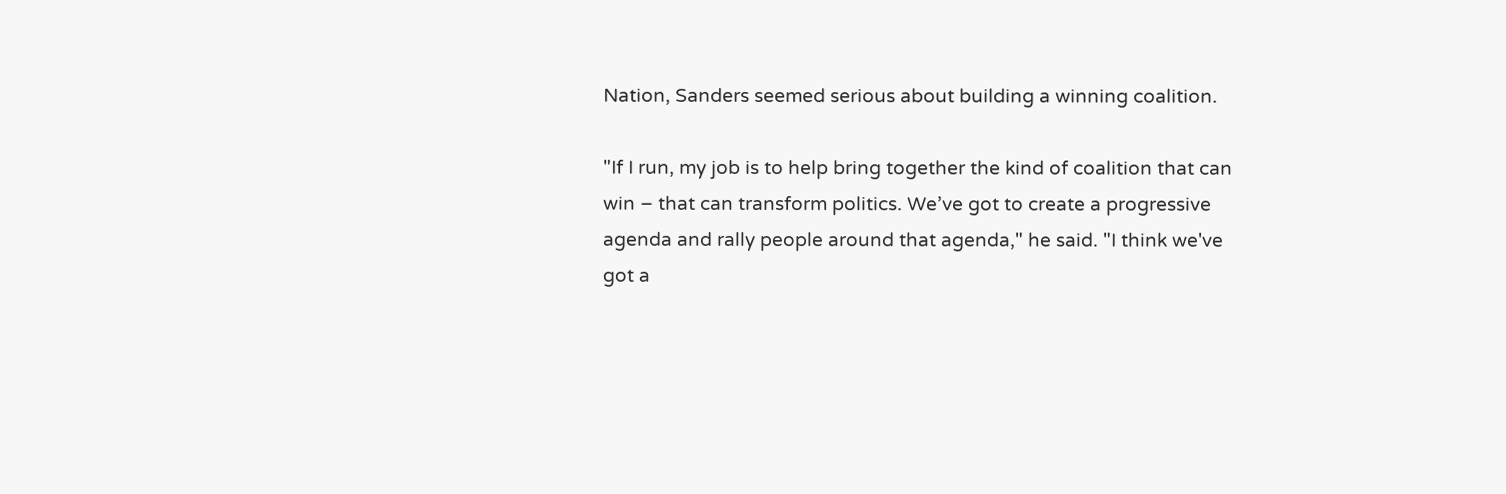Nation, Sanders seemed serious about building a winning coalition.

"If I run, my job is to help bring together the kind of coalition that can win – that can transform politics. We’ve got to create a progressive agenda and rally people around that agenda," he said. "I think we've got a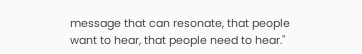message that can resonate, that people want to hear, that people need to hear."